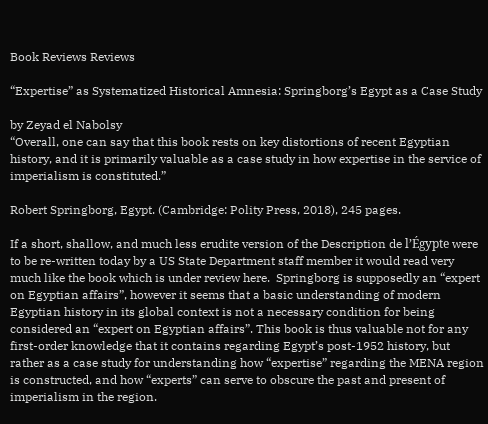Book Reviews Reviews

“Expertise” as Systematized Historical Amnesia: Springborg’s Egypt as a Case Study

by Zeyad el Nabolsy
“Overall, one can say that this book rests on key distortions of recent Egyptian history, and it is primarily valuable as a case study in how expertise in the service of imperialism is constituted.”

Robert Springborg, Egypt. (Cambridge: Polity Press, 2018), 245 pages.

If a short, shallow, and much less erudite version of the Description de l’Égypte were to be re-written today by a US State Department staff member it would read very much like the book which is under review here.  Springborg is supposedly an “expert on Egyptian affairs”, however it seems that a basic understanding of modern Egyptian history in its global context is not a necessary condition for being considered an “expert on Egyptian affairs”. This book is thus valuable not for any first-order knowledge that it contains regarding Egypt’s post-1952 history, but rather as a case study for understanding how “expertise” regarding the MENA region is constructed, and how “experts” can serve to obscure the past and present of imperialism in the region.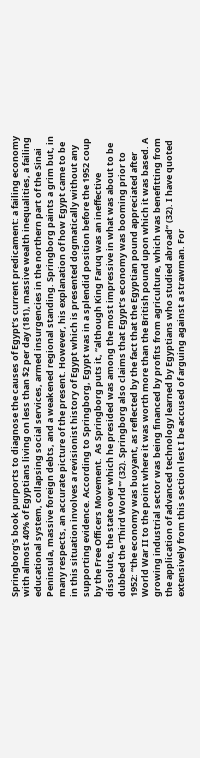Springborg’s book purports to diagnose the causes of Egypt’s current predicament: a failing economy with almost 40% of Egyptians living on less than $2 per day (181), massive wealth inequalities, a failing educational system, collapsing social services, armed insurgencies in the northern part of the Sinai Peninsula, massive foreign debts, and a weakened regional standing. Springborg paints a grim but, in many respects, an accurate picture of the present. However, his explanation of how Egypt came to be in this situation involves a revisionist history of Egypt which is presented dogmatically without any supporting evidence. According to Springborg, Egypt was in a splendid position before the 1952 coup by the Free Officers Movement.  As Springborg puts it, “although King Faruq was an ineffective dissolute, the state over which he presided was among the most impressive in what was about to be dubbed the ‘Third World'” (32). Springborg also claims that Egypt’s economy was booming prior to 1952: “the economy was buoyant, as reflected by the fact that the Egyptian pound appreciated after World War II to the point where it was worth more than the British pound upon which it was based. A growing industrial sector was being financed by profits from agriculture, which was benefitting from the application of advanced technology learned by Egyptians who studied abroad” (32). I have quoted extensively from this section lest I be accused of arguing against a strawman. For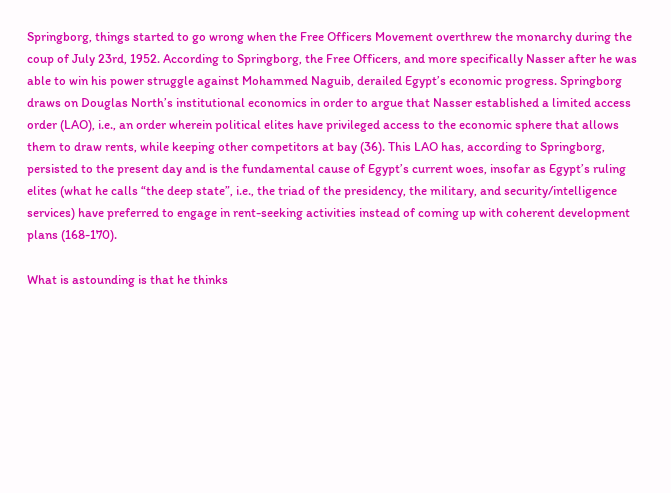Springborg, things started to go wrong when the Free Officers Movement overthrew the monarchy during the coup of July 23rd, 1952. According to Springborg, the Free Officers, and more specifically Nasser after he was able to win his power struggle against Mohammed Naguib, derailed Egypt’s economic progress. Springborg draws on Douglas North’s institutional economics in order to argue that Nasser established a limited access order (LAO), i.e., an order wherein political elites have privileged access to the economic sphere that allows them to draw rents, while keeping other competitors at bay (36). This LAO has, according to Springborg, persisted to the present day and is the fundamental cause of Egypt’s current woes, insofar as Egypt’s ruling elites (what he calls “the deep state”, i.e., the triad of the presidency, the military, and security/intelligence services) have preferred to engage in rent-seeking activities instead of coming up with coherent development plans (168-170).

What is astounding is that he thinks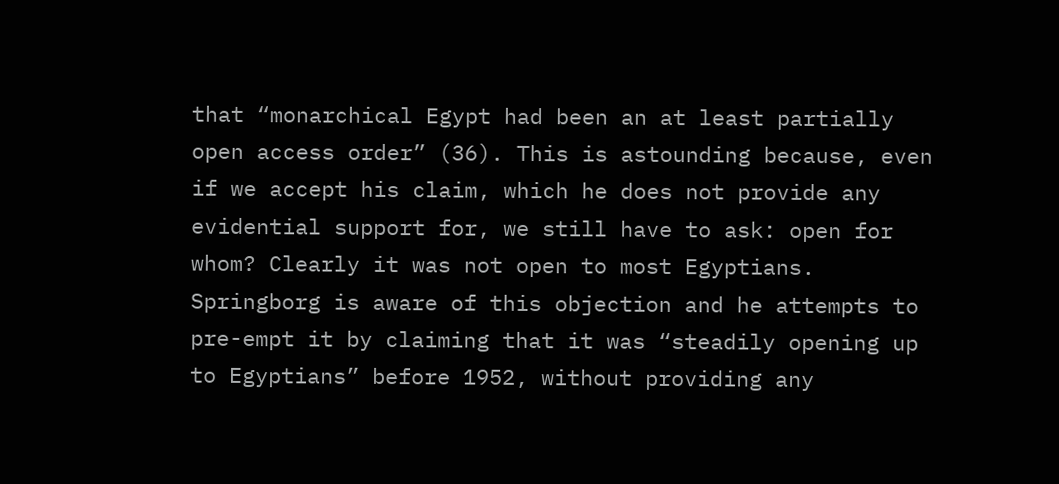that “monarchical Egypt had been an at least partially open access order” (36). This is astounding because, even if we accept his claim, which he does not provide any evidential support for, we still have to ask: open for whom? Clearly it was not open to most Egyptians. Springborg is aware of this objection and he attempts to pre-empt it by claiming that it was “steadily opening up to Egyptians” before 1952, without providing any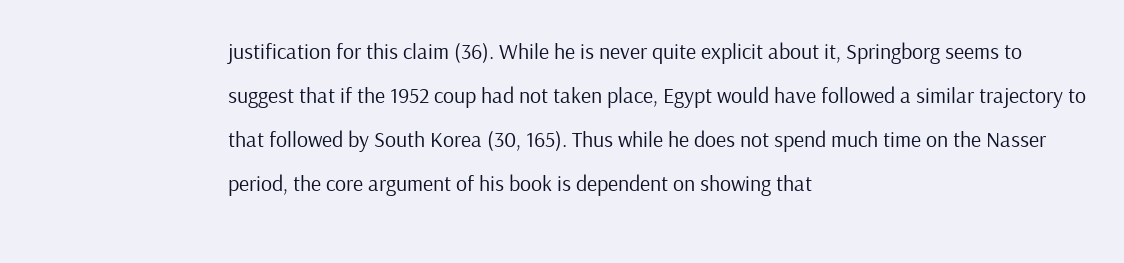justification for this claim (36). While he is never quite explicit about it, Springborg seems to suggest that if the 1952 coup had not taken place, Egypt would have followed a similar trajectory to that followed by South Korea (30, 165). Thus while he does not spend much time on the Nasser period, the core argument of his book is dependent on showing that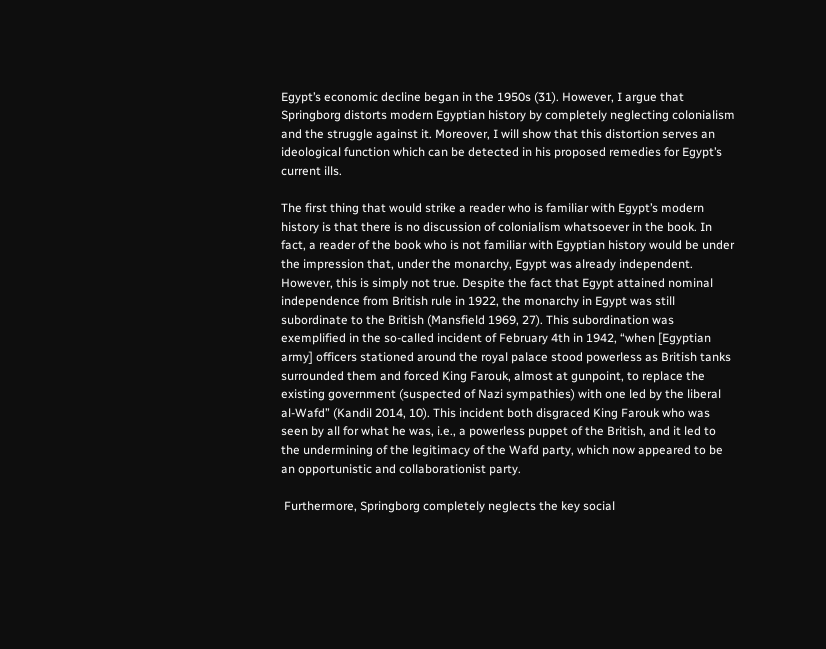Egypt’s economic decline began in the 1950s (31). However, I argue that Springborg distorts modern Egyptian history by completely neglecting colonialism and the struggle against it. Moreover, I will show that this distortion serves an ideological function which can be detected in his proposed remedies for Egypt’s current ills.

The first thing that would strike a reader who is familiar with Egypt’s modern history is that there is no discussion of colonialism whatsoever in the book. In fact, a reader of the book who is not familiar with Egyptian history would be under the impression that, under the monarchy, Egypt was already independent. However, this is simply not true. Despite the fact that Egypt attained nominal independence from British rule in 1922, the monarchy in Egypt was still subordinate to the British (Mansfield 1969, 27). This subordination was exemplified in the so-called incident of February 4th in 1942, “when [Egyptian army] officers stationed around the royal palace stood powerless as British tanks surrounded them and forced King Farouk, almost at gunpoint, to replace the existing government (suspected of Nazi sympathies) with one led by the liberal al-Wafd” (Kandil 2014, 10). This incident both disgraced King Farouk who was seen by all for what he was, i.e., a powerless puppet of the British, and it led to the undermining of the legitimacy of the Wafd party, which now appeared to be an opportunistic and collaborationist party.

 Furthermore, Springborg completely neglects the key social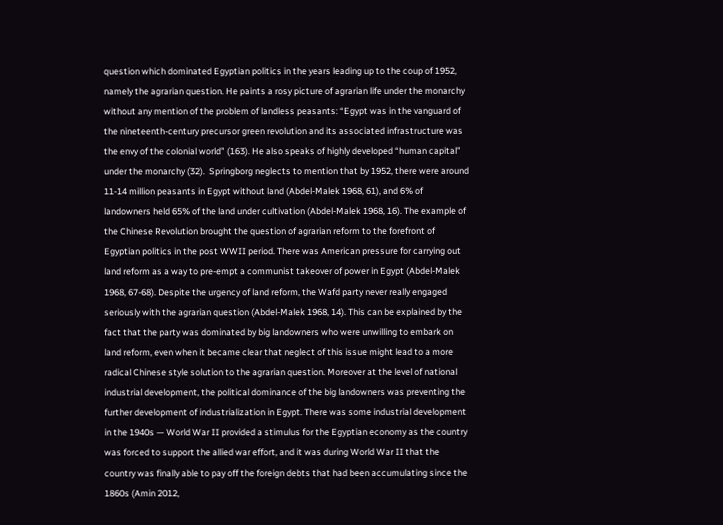question which dominated Egyptian politics in the years leading up to the coup of 1952, namely the agrarian question. He paints a rosy picture of agrarian life under the monarchy without any mention of the problem of landless peasants: “Egypt was in the vanguard of the nineteenth-century precursor green revolution and its associated infrastructure was the envy of the colonial world” (163). He also speaks of highly developed “human capital” under the monarchy (32).  Springborg neglects to mention that by 1952, there were around 11-14 million peasants in Egypt without land (Abdel-Malek 1968, 61), and 6% of landowners held 65% of the land under cultivation (Abdel-Malek 1968, 16). The example of the Chinese Revolution brought the question of agrarian reform to the forefront of Egyptian politics in the post WWII period. There was American pressure for carrying out land reform as a way to pre-empt a communist takeover of power in Egypt (Abdel-Malek 1968, 67-68). Despite the urgency of land reform, the Wafd party never really engaged seriously with the agrarian question (Abdel-Malek 1968, 14). This can be explained by the fact that the party was dominated by big landowners who were unwilling to embark on land reform, even when it became clear that neglect of this issue might lead to a more radical Chinese style solution to the agrarian question. Moreover at the level of national industrial development, the political dominance of the big landowners was preventing the further development of industrialization in Egypt. There was some industrial development in the 1940s — World War II provided a stimulus for the Egyptian economy as the country was forced to support the allied war effort, and it was during World War II that the country was finally able to pay off the foreign debts that had been accumulating since the 1860s (Amin 2012,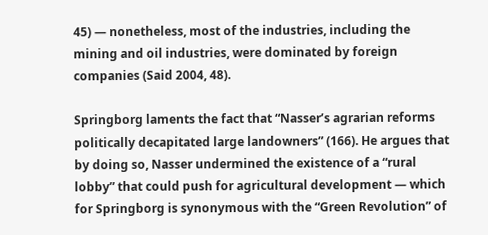45) — nonetheless, most of the industries, including the mining and oil industries, were dominated by foreign companies (Said 2004, 48).

Springborg laments the fact that “Nasser’s agrarian reforms politically decapitated large landowners” (166). He argues that by doing so, Nasser undermined the existence of a “rural lobby” that could push for agricultural development — which for Springborg is synonymous with the “Green Revolution” of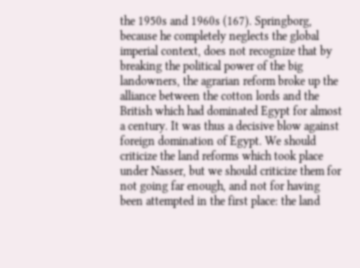the 1950s and 1960s (167). Springborg, because he completely neglects the global imperial context, does not recognize that by breaking the political power of the big landowners, the agrarian reform broke up the alliance between the cotton lords and the British which had dominated Egypt for almost a century. It was thus a decisive blow against foreign domination of Egypt. We should criticize the land reforms which took place under Nasser, but we should criticize them for not going far enough, and not for having been attempted in the first place: the land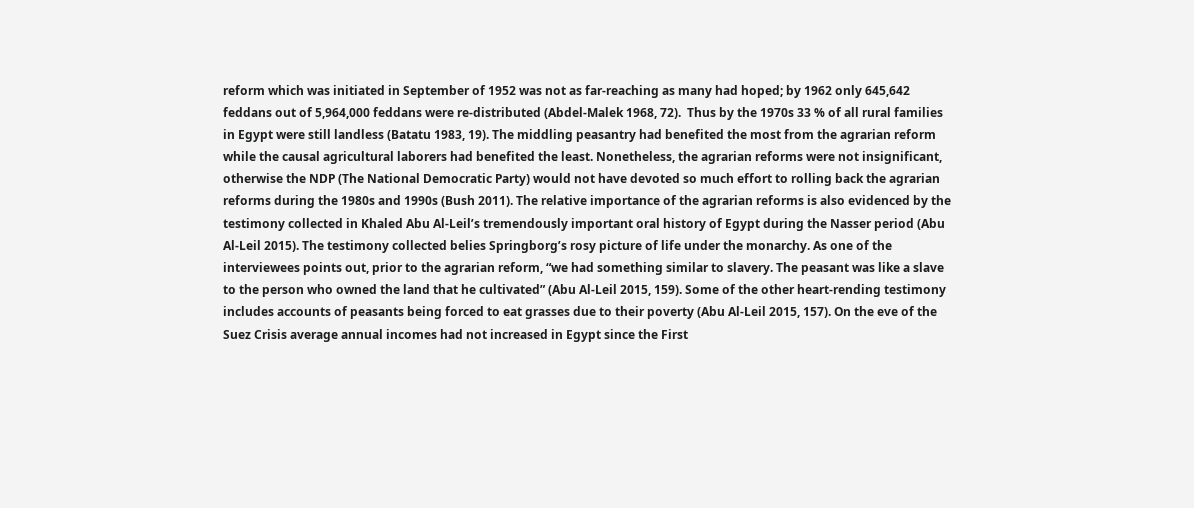reform which was initiated in September of 1952 was not as far-reaching as many had hoped; by 1962 only 645,642 feddans out of 5,964,000 feddans were re-distributed (Abdel-Malek 1968, 72).  Thus by the 1970s 33 % of all rural families in Egypt were still landless (Batatu 1983, 19). The middling peasantry had benefited the most from the agrarian reform while the causal agricultural laborers had benefited the least. Nonetheless, the agrarian reforms were not insignificant, otherwise the NDP (The National Democratic Party) would not have devoted so much effort to rolling back the agrarian reforms during the 1980s and 1990s (Bush 2011). The relative importance of the agrarian reforms is also evidenced by the testimony collected in Khaled Abu Al-Leil’s tremendously important oral history of Egypt during the Nasser period (Abu Al-Leil 2015). The testimony collected belies Springborg’s rosy picture of life under the monarchy. As one of the interviewees points out, prior to the agrarian reform, “we had something similar to slavery. The peasant was like a slave to the person who owned the land that he cultivated” (Abu Al-Leil 2015, 159). Some of the other heart-rending testimony includes accounts of peasants being forced to eat grasses due to their poverty (Abu Al-Leil 2015, 157). On the eve of the Suez Crisis average annual incomes had not increased in Egypt since the First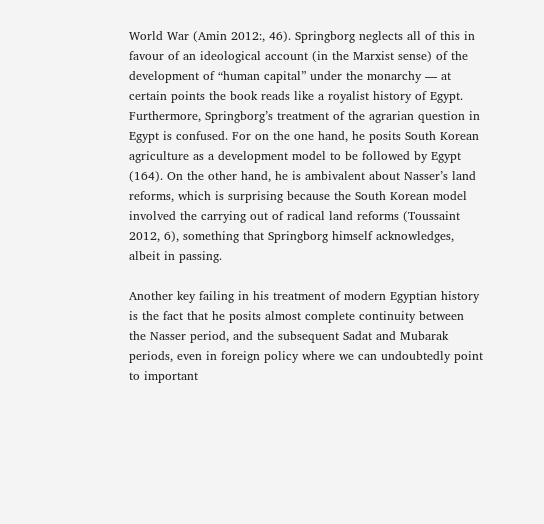World War (Amin 2012:, 46). Springborg neglects all of this in favour of an ideological account (in the Marxist sense) of the development of “human capital” under the monarchy — at certain points the book reads like a royalist history of Egypt. Furthermore, Springborg’s treatment of the agrarian question in Egypt is confused. For on the one hand, he posits South Korean agriculture as a development model to be followed by Egypt (164). On the other hand, he is ambivalent about Nasser’s land reforms, which is surprising because the South Korean model involved the carrying out of radical land reforms (Toussaint 2012, 6), something that Springborg himself acknowledges, albeit in passing.

Another key failing in his treatment of modern Egyptian history is the fact that he posits almost complete continuity between the Nasser period, and the subsequent Sadat and Mubarak periods, even in foreign policy where we can undoubtedly point to important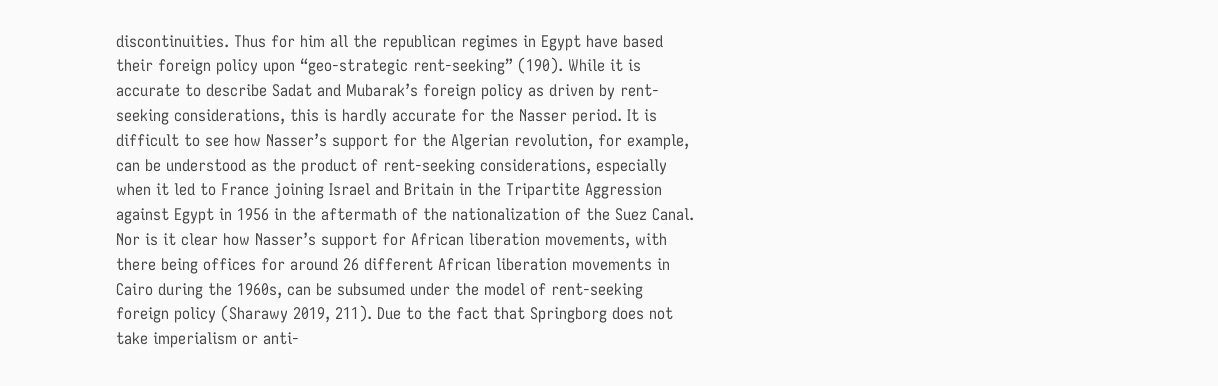discontinuities. Thus for him all the republican regimes in Egypt have based their foreign policy upon “geo-strategic rent-seeking” (190). While it is accurate to describe Sadat and Mubarak’s foreign policy as driven by rent-seeking considerations, this is hardly accurate for the Nasser period. It is difficult to see how Nasser’s support for the Algerian revolution, for example, can be understood as the product of rent-seeking considerations, especially when it led to France joining Israel and Britain in the Tripartite Aggression against Egypt in 1956 in the aftermath of the nationalization of the Suez Canal. Nor is it clear how Nasser’s support for African liberation movements, with there being offices for around 26 different African liberation movements in Cairo during the 1960s, can be subsumed under the model of rent-seeking foreign policy (Sharawy 2019, 211). Due to the fact that Springborg does not take imperialism or anti-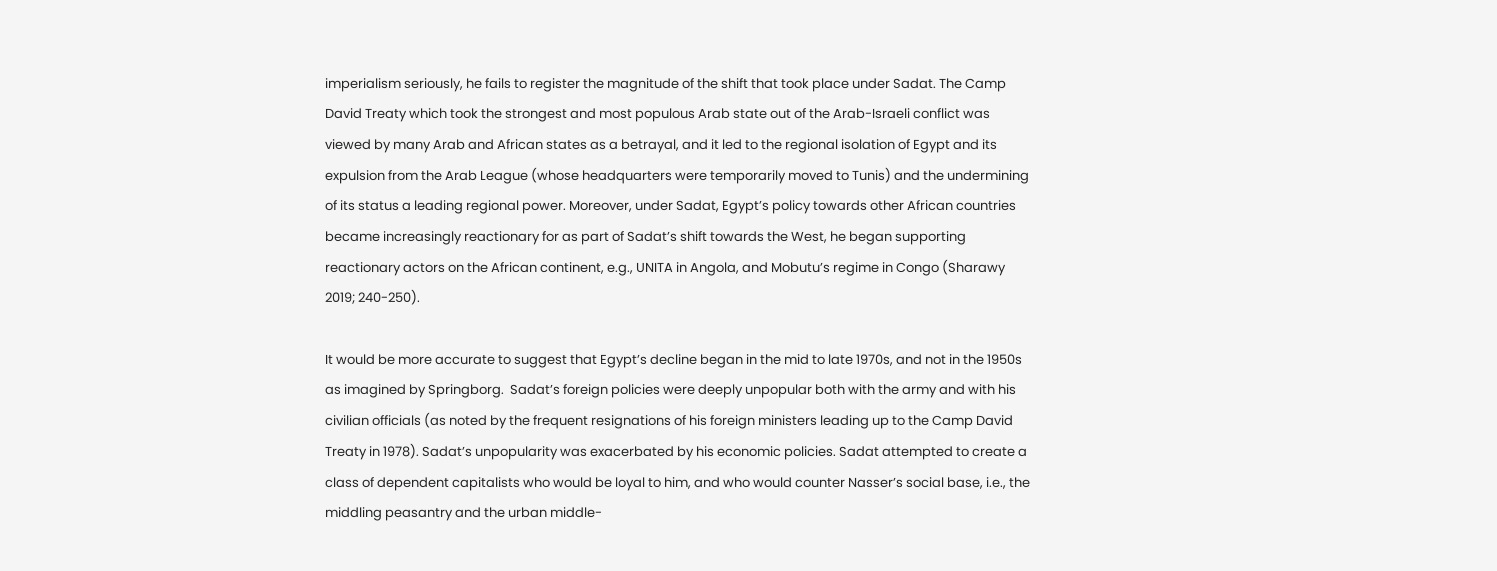imperialism seriously, he fails to register the magnitude of the shift that took place under Sadat. The Camp David Treaty which took the strongest and most populous Arab state out of the Arab-Israeli conflict was viewed by many Arab and African states as a betrayal, and it led to the regional isolation of Egypt and its expulsion from the Arab League (whose headquarters were temporarily moved to Tunis) and the undermining of its status a leading regional power. Moreover, under Sadat, Egypt’s policy towards other African countries became increasingly reactionary for as part of Sadat’s shift towards the West, he began supporting reactionary actors on the African continent, e.g., UNITA in Angola, and Mobutu’s regime in Congo (Sharawy 2019; 240-250).

It would be more accurate to suggest that Egypt’s decline began in the mid to late 1970s, and not in the 1950s as imagined by Springborg.  Sadat’s foreign policies were deeply unpopular both with the army and with his civilian officials (as noted by the frequent resignations of his foreign ministers leading up to the Camp David Treaty in 1978). Sadat’s unpopularity was exacerbated by his economic policies. Sadat attempted to create a class of dependent capitalists who would be loyal to him, and who would counter Nasser’s social base, i.e., the middling peasantry and the urban middle-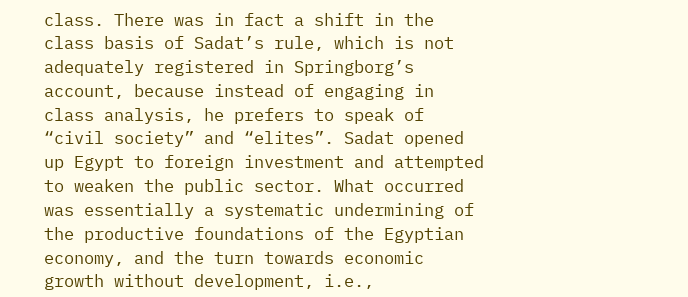class. There was in fact a shift in the class basis of Sadat’s rule, which is not adequately registered in Springborg’s account, because instead of engaging in class analysis, he prefers to speak of “civil society” and “elites”. Sadat opened up Egypt to foreign investment and attempted to weaken the public sector. What occurred was essentially a systematic undermining of the productive foundations of the Egyptian economy, and the turn towards economic growth without development, i.e.,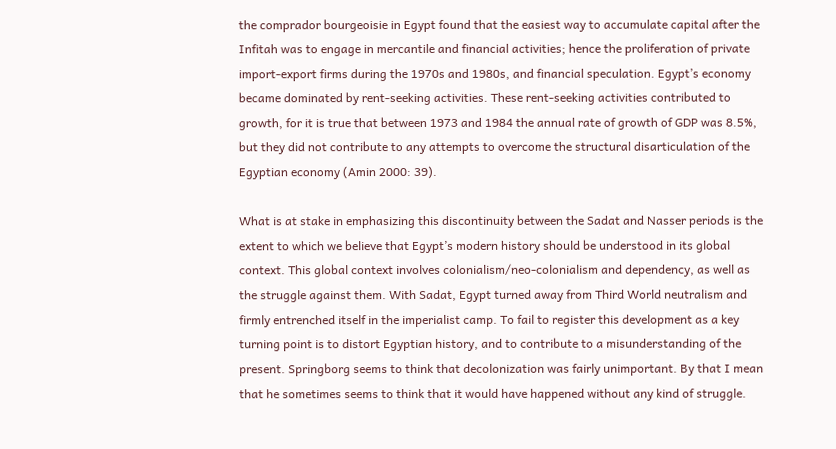the comprador bourgeoisie in Egypt found that the easiest way to accumulate capital after the Infitah was to engage in mercantile and financial activities; hence the proliferation of private import-export firms during the 1970s and 1980s, and financial speculation. Egypt’s economy became dominated by rent-seeking activities. These rent-seeking activities contributed to growth, for it is true that between 1973 and 1984 the annual rate of growth of GDP was 8.5%, but they did not contribute to any attempts to overcome the structural disarticulation of the Egyptian economy (Amin 2000: 39).

What is at stake in emphasizing this discontinuity between the Sadat and Nasser periods is the extent to which we believe that Egypt’s modern history should be understood in its global context. This global context involves colonialism/neo-colonialism and dependency, as well as the struggle against them. With Sadat, Egypt turned away from Third World neutralism and firmly entrenched itself in the imperialist camp. To fail to register this development as a key turning point is to distort Egyptian history, and to contribute to a misunderstanding of the present. Springborg seems to think that decolonization was fairly unimportant. By that I mean that he sometimes seems to think that it would have happened without any kind of struggle.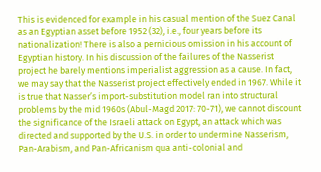This is evidenced for example in his casual mention of the Suez Canal as an Egyptian asset before 1952 (32), i.e., four years before its nationalization! There is also a pernicious omission in his account of Egyptian history. In his discussion of the failures of the Nasserist project he barely mentions imperialist aggression as a cause. In fact, we may say that the Nasserist project effectively ended in 1967. While it is true that Nasser’s import-substitution model ran into structural problems by the mid 1960s (Abul-Magd 2017: 70-71), we cannot discount the significance of the Israeli attack on Egypt, an attack which was directed and supported by the U.S. in order to undermine Nasserism, Pan-Arabism, and Pan-Africanism qua anti-colonial and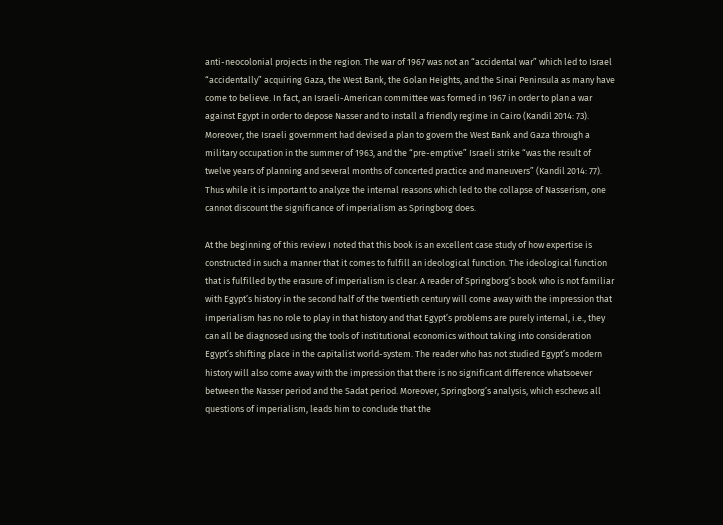anti-neocolonial projects in the region. The war of 1967 was not an “accidental war” which led to Israel “accidentally” acquiring Gaza, the West Bank, the Golan Heights, and the Sinai Peninsula as many have come to believe. In fact, an Israeli-American committee was formed in 1967 in order to plan a war against Egypt in order to depose Nasser and to install a friendly regime in Cairo (Kandil 2014: 73). Moreover, the Israeli government had devised a plan to govern the West Bank and Gaza through a military occupation in the summer of 1963, and the “pre-emptive” Israeli strike “was the result of twelve years of planning and several months of concerted practice and maneuvers” (Kandil 2014: 77). Thus while it is important to analyze the internal reasons which led to the collapse of Nasserism, one cannot discount the significance of imperialism as Springborg does.

At the beginning of this review I noted that this book is an excellent case study of how expertise is constructed in such a manner that it comes to fulfill an ideological function. The ideological function that is fulfilled by the erasure of imperialism is clear. A reader of Springborg’s book who is not familiar with Egypt’s history in the second half of the twentieth century will come away with the impression that imperialism has no role to play in that history and that Egypt’s problems are purely internal, i.e., they can all be diagnosed using the tools of institutional economics without taking into consideration Egypt’s shifting place in the capitalist world-system. The reader who has not studied Egypt’s modern history will also come away with the impression that there is no significant difference whatsoever between the Nasser period and the Sadat period. Moreover, Springborg’s analysis, which eschews all questions of imperialism, leads him to conclude that the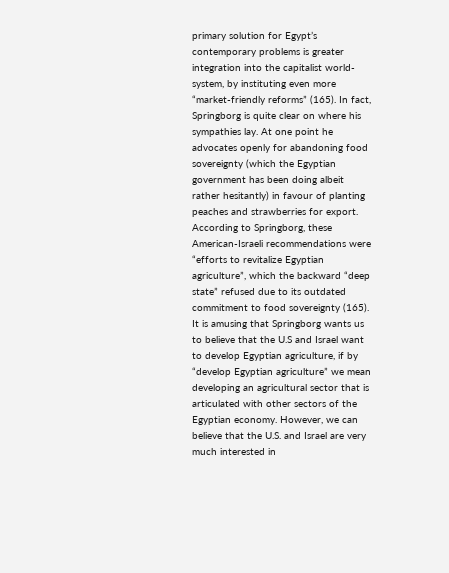primary solution for Egypt’s contemporary problems is greater integration into the capitalist world-system, by instituting even more “market-friendly reforms” (165). In fact, Springborg is quite clear on where his sympathies lay. At one point he advocates openly for abandoning food sovereignty (which the Egyptian government has been doing albeit rather hesitantly) in favour of planting peaches and strawberries for export. According to Springborg, these American-Israeli recommendations were “efforts to revitalize Egyptian agriculture”, which the backward “deep state” refused due to its outdated commitment to food sovereignty (165). It is amusing that Springborg wants us to believe that the U.S and Israel want to develop Egyptian agriculture, if by “develop Egyptian agriculture” we mean developing an agricultural sector that is articulated with other sectors of the Egyptian economy. However, we can believe that the U.S. and Israel are very much interested in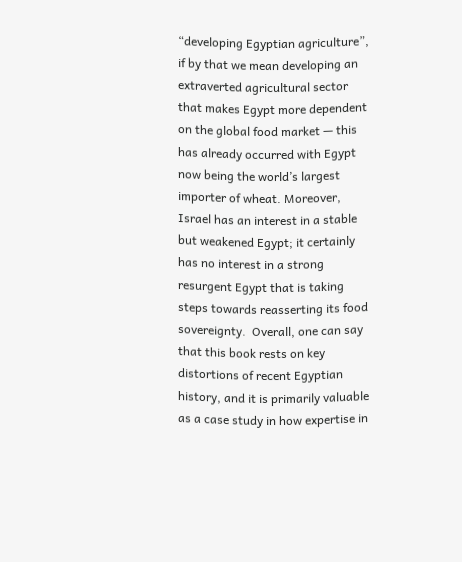“developing Egyptian agriculture”, if by that we mean developing an extraverted agricultural sector that makes Egypt more dependent on the global food market — this has already occurred with Egypt now being the world’s largest importer of wheat. Moreover, Israel has an interest in a stable but weakened Egypt; it certainly has no interest in a strong resurgent Egypt that is taking steps towards reasserting its food sovereignty.  Overall, one can say that this book rests on key distortions of recent Egyptian history, and it is primarily valuable as a case study in how expertise in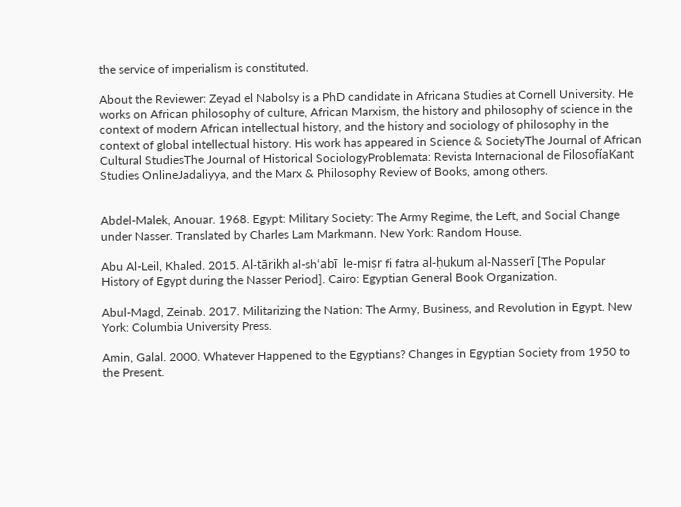the service of imperialism is constituted.

About the Reviewer: Zeyad el Nabolsy is a PhD candidate in Africana Studies at Cornell University. He works on African philosophy of culture, African Marxism, the history and philosophy of science in the context of modern African intellectual history, and the history and sociology of philosophy in the context of global intellectual history. His work has appeared in Science & SocietyThe Journal of African Cultural StudiesThe Journal of Historical SociologyProblemata: Revista Internacional de FilosofíaKant Studies OnlineJadaliyya, and the Marx & Philosophy Review of Books, among others.


Abdel-Malek, Anouar. 1968. Egypt: Military Society: The Army Regime, the Left, and Social Change under Nasser. Translated by Charles Lam Markmann. New York: Random House.

Abu Al-Leil, Khaled. 2015. Al-tārikh al-sh‘abī  le-miṣr fi fatra al-ḥukum al-Nasserī [The Popular History of Egypt during the Nasser Period]. Cairo: Egyptian General Book Organization.

Abul-Magd, Zeinab. 2017. Militarizing the Nation: The Army, Business, and Revolution in Egypt. New York: Columbia University Press.

Amin, Galal. 2000. Whatever Happened to the Egyptians? Changes in Egyptian Society from 1950 to the Present.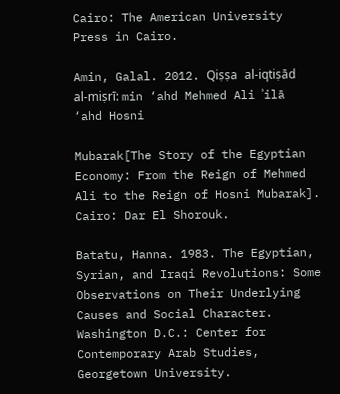Cairo: The American University Press in Cairo.

Amin, Galal. 2012. Qiṣṣa al-iqtiṣād al-miṣrī: min ‘ahd Mehmed Ali ʾilā ‘ahd Hosni

Mubarak[The Story of the Egyptian Economy: From the Reign of Mehmed Ali to the Reign of Hosni Mubarak]. Cairo: Dar El Shorouk.

Batatu, Hanna. 1983. The Egyptian, Syrian, and Iraqi Revolutions: Some Observations on Their Underlying Causes and Social Character. Washington D.C.: Center for Contemporary Arab Studies, Georgetown University.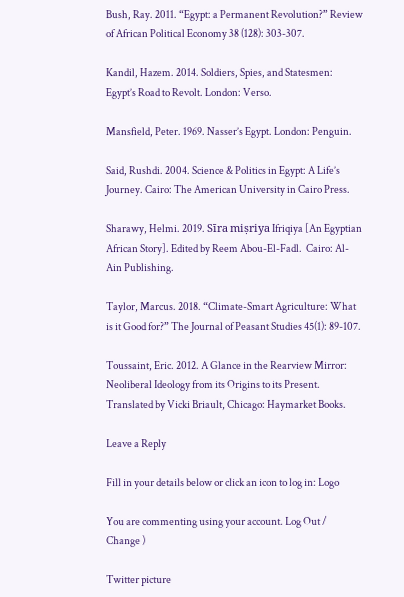Bush, Ray. 2011. “Egypt: a Permanent Revolution?” Review of African Political Economy 38 (128): 303-307.

Kandil, Hazem. 2014. Soldiers, Spies, and Statesmen: Egypt’s Road to Revolt. London: Verso.

Mansfield, Peter. 1969. Nasser’s Egypt. London: Penguin.

Said, Rushdi. 2004. Science & Politics in Egypt: A Life’s Journey. Cairo: The American University in Cairo Press.

Sharawy, Helmi. 2019. Sīra miṣriya Ifriqiya [An Egyptian African Story]. Edited by Reem Abou-El-Fadl.  Cairo: Al-Ain Publishing.

Taylor, Marcus. 2018. “Climate-Smart Agriculture: What is it Good for?” The Journal of Peasant Studies 45(1): 89-107.

Toussaint, Eric. 2012. A Glance in the Rearview Mirror: Neoliberal Ideology from its Origins to its Present. Translated by Vicki Briault, Chicago: Haymarket Books.

Leave a Reply

Fill in your details below or click an icon to log in: Logo

You are commenting using your account. Log Out /  Change )

Twitter picture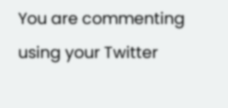You are commenting using your Twitter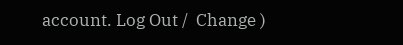account. Log Out /  Change )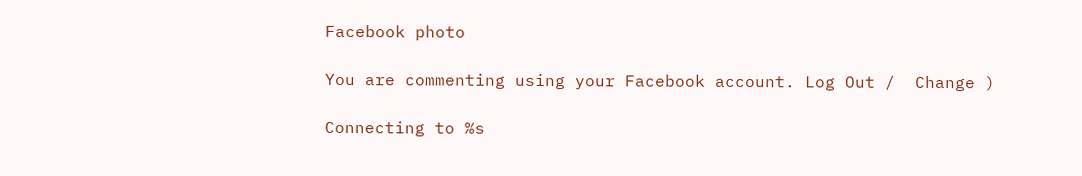Facebook photo

You are commenting using your Facebook account. Log Out /  Change )

Connecting to %s